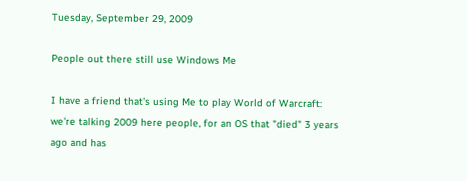Tuesday, September 29, 2009

People out there still use Windows Me

I have a friend that's using Me to play World of Warcraft: we're talking 2009 here people, for an OS that "died" 3 years ago and has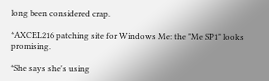long been considered crap.

*AXCEL216 patching site for Windows Me: the "Me SP1" looks promising.

*She says she's using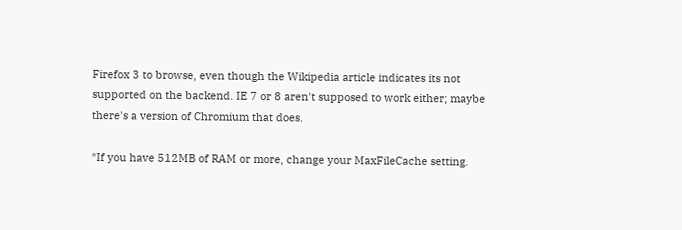Firefox 3 to browse, even though the Wikipedia article indicates its not supported on the backend. IE 7 or 8 aren't supposed to work either; maybe there's a version of Chromium that does.

*If you have 512MB of RAM or more, change your MaxFileCache setting.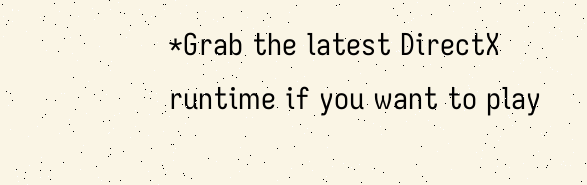*Grab the latest DirectX runtime if you want to play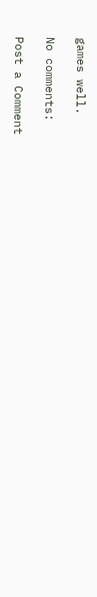games well.

No comments:

Post a Comment